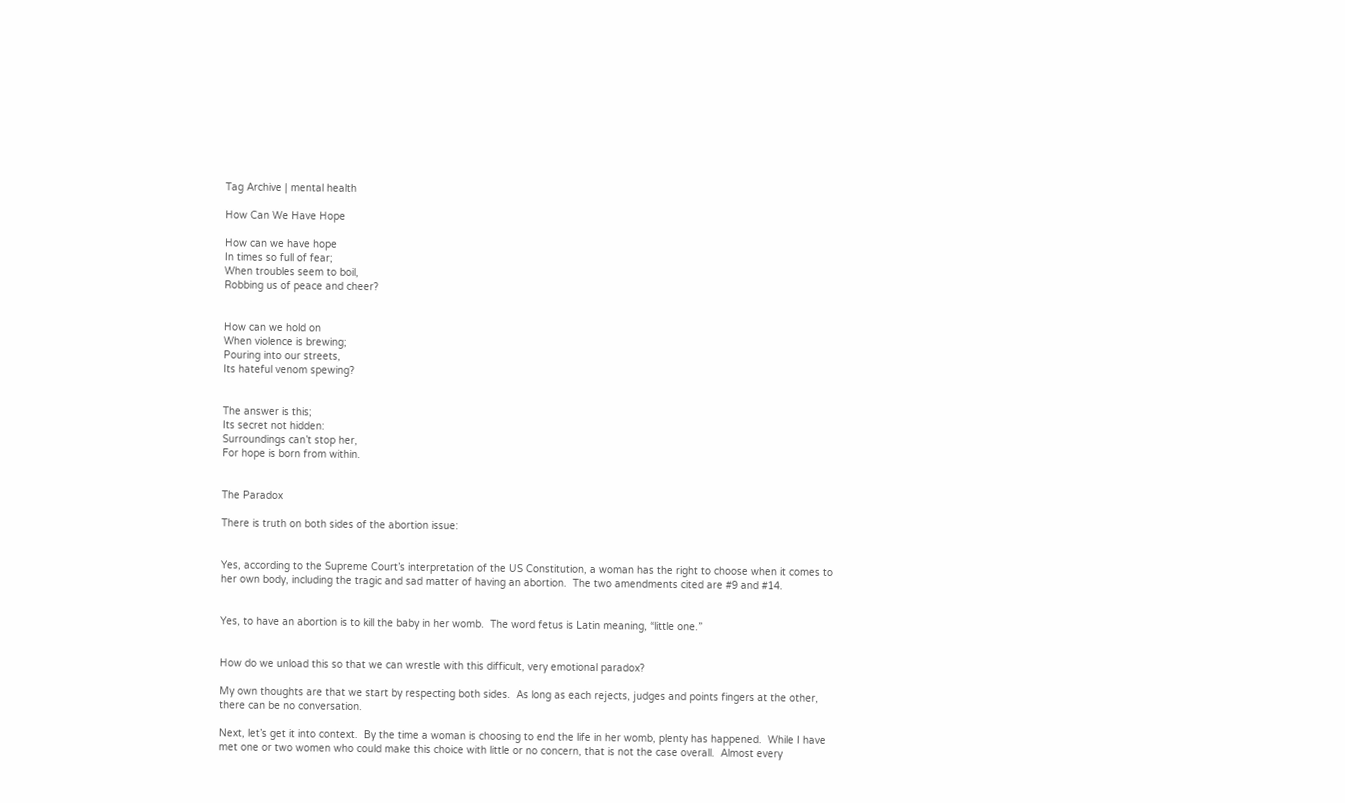Tag Archive | mental health

How Can We Have Hope

How can we have hope
In times so full of fear;
When troubles seem to boil,
Robbing us of peace and cheer?


How can we hold on
When violence is brewing;
Pouring into our streets,
Its hateful venom spewing?


The answer is this;
Its secret not hidden:
Surroundings can’t stop her,
For hope is born from within.


The Paradox

There is truth on both sides of the abortion issue:


Yes, according to the Supreme Court’s interpretation of the US Constitution, a woman has the right to choose when it comes to her own body, including the tragic and sad matter of having an abortion.  The two amendments cited are #9 and #14.


Yes, to have an abortion is to kill the baby in her womb.  The word fetus is Latin meaning, “little one.”


How do we unload this so that we can wrestle with this difficult, very emotional paradox?

My own thoughts are that we start by respecting both sides.  As long as each rejects, judges and points fingers at the other, there can be no conversation.

Next, let’s get it into context.  By the time a woman is choosing to end the life in her womb, plenty has happened.  While I have met one or two women who could make this choice with little or no concern, that is not the case overall.  Almost every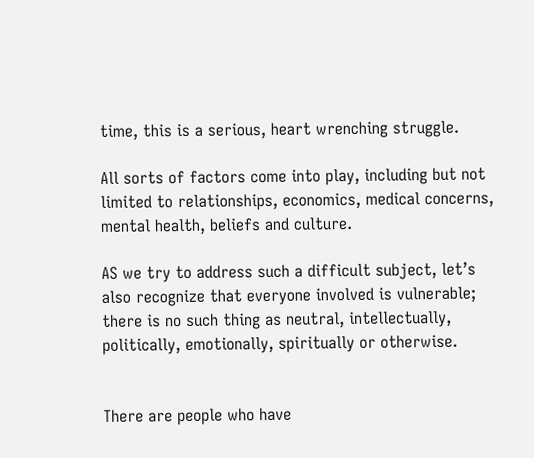time, this is a serious, heart wrenching struggle.

All sorts of factors come into play, including but not limited to relationships, economics, medical concerns, mental health, beliefs and culture.

AS we try to address such a difficult subject, let’s also recognize that everyone involved is vulnerable; there is no such thing as neutral, intellectually, politically, emotionally, spiritually or otherwise.


There are people who have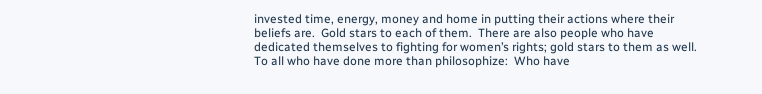invested time, energy, money and home in putting their actions where their beliefs are.  Gold stars to each of them.  There are also people who have dedicated themselves to fighting for women’s rights; gold stars to them as well.  To all who have done more than philosophize:  Who have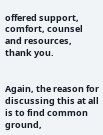offered support, comfort, counsel and resources, thank you.


Again, the reason for discussing this at all is to find common ground,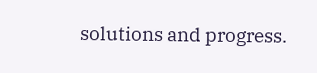solutions and progress.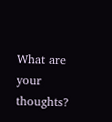What are your thoughts?